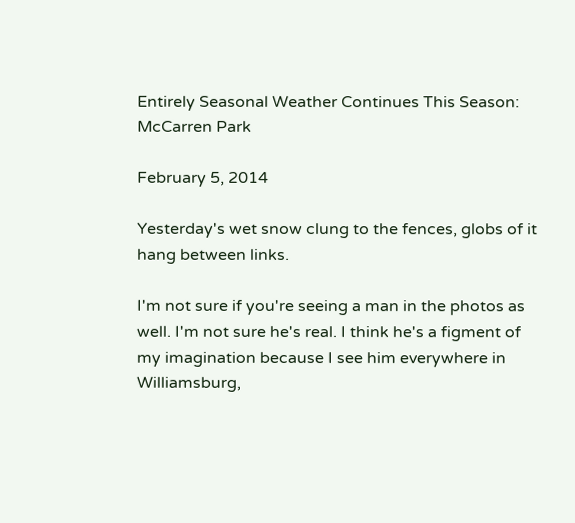Entirely Seasonal Weather Continues This Season: McCarren Park

February 5, 2014

Yesterday's wet snow clung to the fences, globs of it hang between links.

I'm not sure if you're seeing a man in the photos as well. I'm not sure he's real. I think he's a figment of my imagination because I see him everywhere in Williamsburg,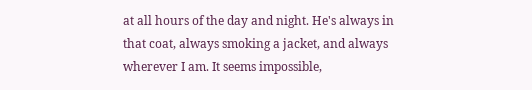at all hours of the day and night. He's always in that coat, always smoking a jacket, and always wherever I am. It seems impossible,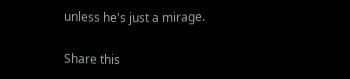unless he's just a mirage.

Share this